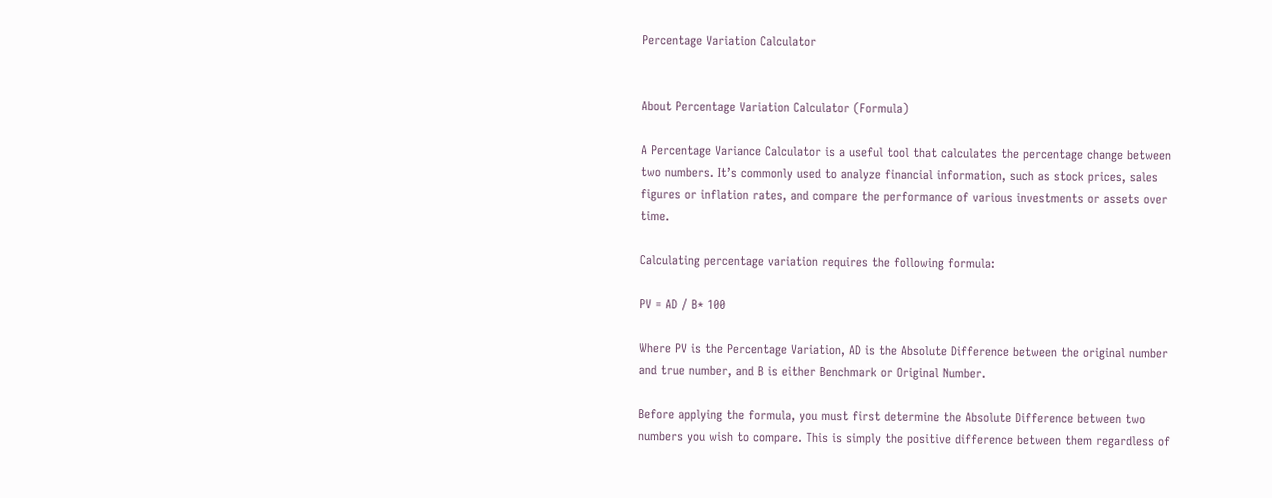Percentage Variation Calculator


About Percentage Variation Calculator (Formula)

A Percentage Variance Calculator is a useful tool that calculates the percentage change between two numbers. It’s commonly used to analyze financial information, such as stock prices, sales figures or inflation rates, and compare the performance of various investments or assets over time.

Calculating percentage variation requires the following formula:

PV = AD / B* 100

Where PV is the Percentage Variation, AD is the Absolute Difference between the original number and true number, and B is either Benchmark or Original Number.

Before applying the formula, you must first determine the Absolute Difference between two numbers you wish to compare. This is simply the positive difference between them regardless of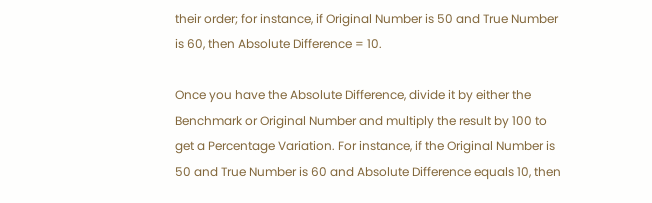their order; for instance, if Original Number is 50 and True Number is 60, then Absolute Difference = 10.

Once you have the Absolute Difference, divide it by either the Benchmark or Original Number and multiply the result by 100 to get a Percentage Variation. For instance, if the Original Number is 50 and True Number is 60 and Absolute Difference equals 10, then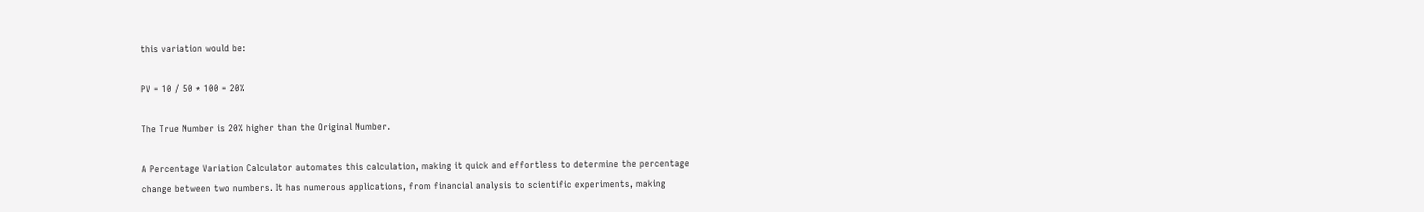this variation would be:

PV = 10 / 50 * 100 = 20%

The True Number is 20% higher than the Original Number.

A Percentage Variation Calculator automates this calculation, making it quick and effortless to determine the percentage change between two numbers. It has numerous applications, from financial analysis to scientific experiments, making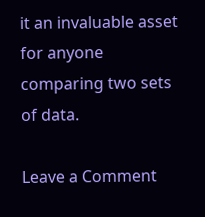it an invaluable asset for anyone comparing two sets of data.

Leave a Comment